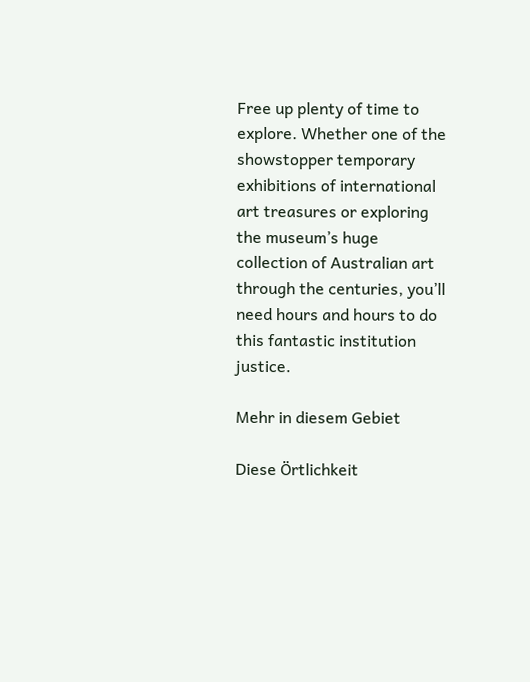Free up plenty of time to explore. Whether one of the showstopper temporary exhibitions of international art treasures or exploring the museum’s huge collection of Australian art through the centuries, you’ll need hours and hours to do this fantastic institution justice.

Mehr in diesem Gebiet

Diese Örtlichkeit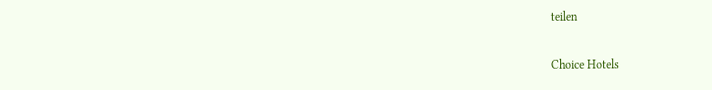teilen

Choice Hotels